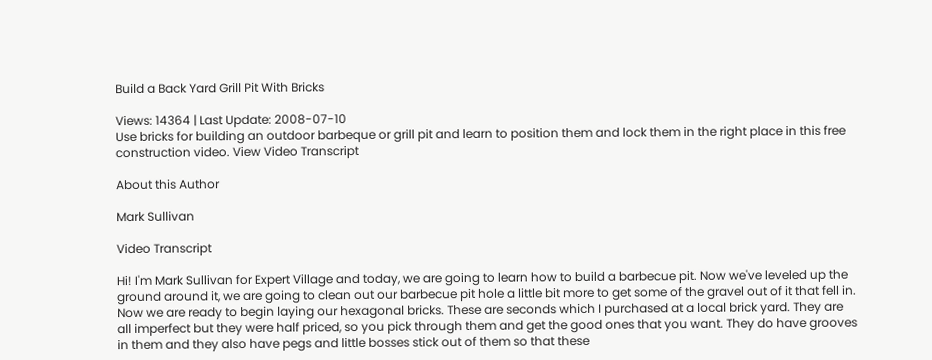Build a Back Yard Grill Pit With Bricks

Views: 14364 | Last Update: 2008-07-10
Use bricks for building an outdoor barbeque or grill pit and learn to position them and lock them in the right place in this free construction video. View Video Transcript

About this Author

Mark Sullivan

Video Transcript

Hi! I'm Mark Sullivan for Expert Village and today, we are going to learn how to build a barbecue pit. Now we've leveled up the ground around it, we are going to clean out our barbecue pit hole a little bit more to get some of the gravel out of it that fell in. Now we are ready to begin laying our hexagonal bricks. These are seconds which I purchased at a local brick yard. They are all imperfect but they were half priced, so you pick through them and get the good ones that you want. They do have grooves in them and they also have pegs and little bosses stick out of them so that these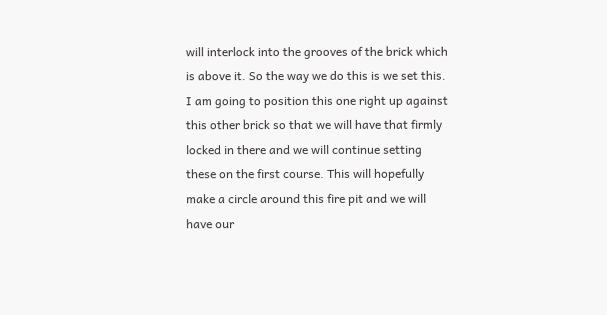will interlock into the grooves of the brick which is above it. So the way we do this is we set this. I am going to position this one right up against this other brick so that we will have that firmly locked in there and we will continue setting these on the first course. This will hopefully make a circle around this fire pit and we will have our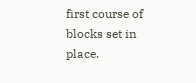first course of blocks set in place.